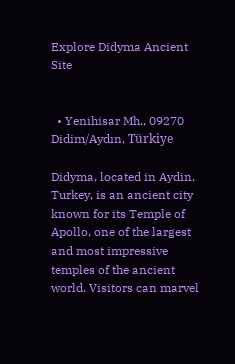Explore Didyma Ancient Site


  • Yenihisar Mh., 09270 Didim/Aydın, Türkiye

Didyma, located in Aydin, Turkey, is an ancient city known for its Temple of Apollo, one of the largest and most impressive temples of the ancient world. Visitors can marvel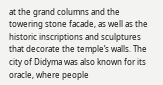at the grand columns and the towering stone facade, as well as the historic inscriptions and sculptures that decorate the temple’s walls. The city of Didyma was also known for its oracle, where people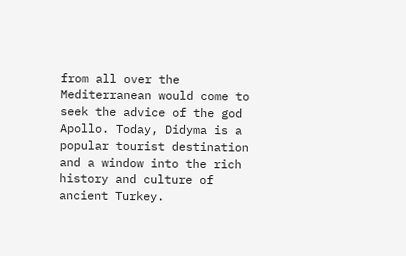from all over the Mediterranean would come to seek the advice of the god Apollo. Today, Didyma is a popular tourist destination and a window into the rich history and culture of ancient Turkey.